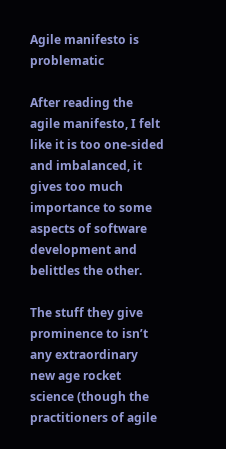Agile manifesto is problematic

After reading the agile manifesto, I felt like it is too one-sided and imbalanced, it gives too much importance to some aspects of software development and belittles the other.

The stuff they give prominence to isn’t any extraordinary new age rocket science (though the practitioners of agile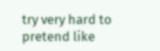try very hard to pretend like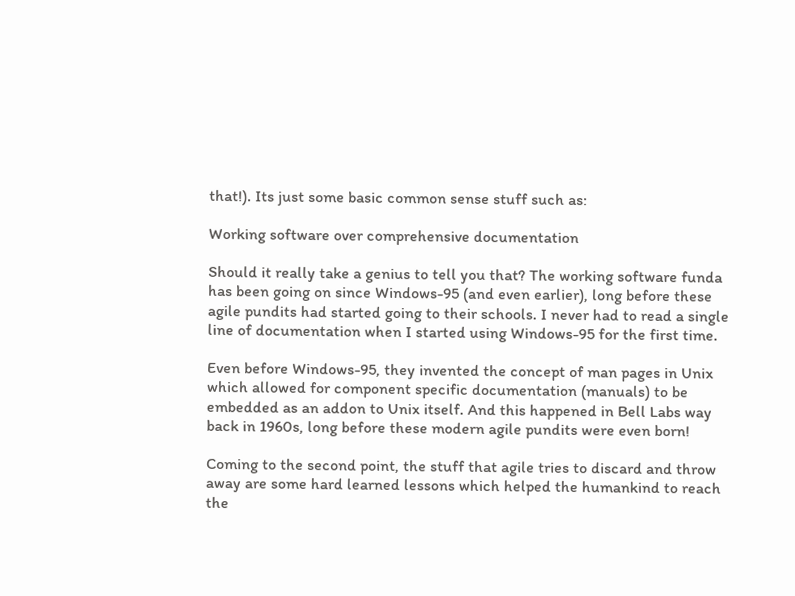that!). Its just some basic common sense stuff such as:

Working software over comprehensive documentation

Should it really take a genius to tell you that? The working software funda has been going on since Windows-95 (and even earlier), long before these agile pundits had started going to their schools. I never had to read a single line of documentation when I started using Windows-95 for the first time.

Even before Windows-95, they invented the concept of man pages in Unix which allowed for component specific documentation (manuals) to be embedded as an addon to Unix itself. And this happened in Bell Labs way back in 1960s, long before these modern agile pundits were even born!

Coming to the second point, the stuff that agile tries to discard and throw away are some hard learned lessons which helped the humankind to reach the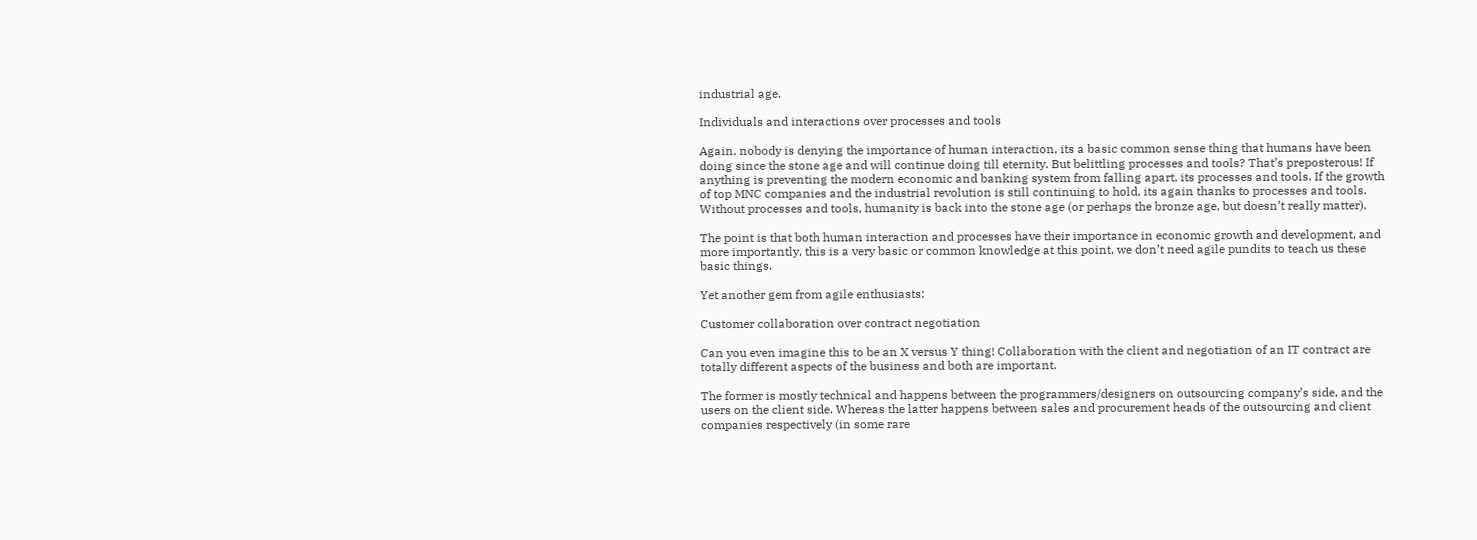industrial age.

Individuals and interactions over processes and tools

Again, nobody is denying the importance of human interaction, its a basic common sense thing that humans have been doing since the stone age and will continue doing till eternity. But belittling processes and tools? That’s preposterous! If anything is preventing the modern economic and banking system from falling apart, its processes and tools. If the growth of top MNC companies and the industrial revolution is still continuing to hold, its again thanks to processes and tools. Without processes and tools, humanity is back into the stone age (or perhaps the bronze age, but doesn’t really matter).

The point is that both human interaction and processes have their importance in economic growth and development, and more importantly, this is a very basic or common knowledge at this point, we don’t need agile pundits to teach us these basic things.

Yet another gem from agile enthusiasts:

Customer collaboration over contract negotiation

Can you even imagine this to be an X versus Y thing! Collaboration with the client and negotiation of an IT contract are totally different aspects of the business and both are important.

The former is mostly technical and happens between the programmers/designers on outsourcing company’s side, and the users on the client side. Whereas the latter happens between sales and procurement heads of the outsourcing and client companies respectively (in some rare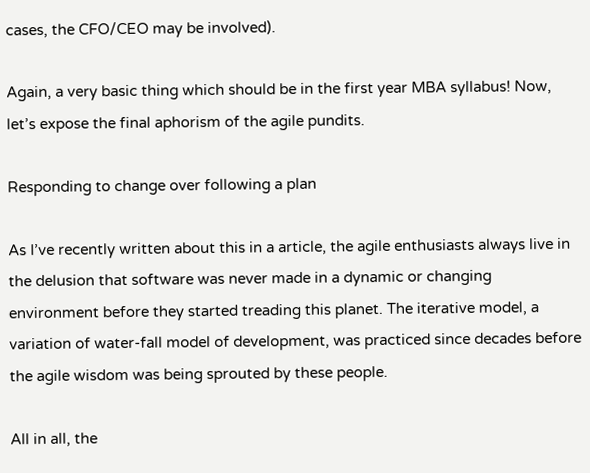cases, the CFO/CEO may be involved).

Again, a very basic thing which should be in the first year MBA syllabus! Now, let’s expose the final aphorism of the agile pundits.

Responding to change over following a plan

As I’ve recently written about this in a article, the agile enthusiasts always live in the delusion that software was never made in a dynamic or changing environment before they started treading this planet. The iterative model, a variation of water-fall model of development, was practiced since decades before the agile wisdom was being sprouted by these people.

All in all, the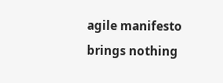agile manifesto brings nothing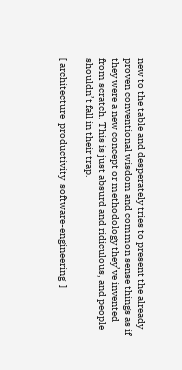new to the table and desperately tries to present the already proven conventional wisdom and common sense things as if they were a new concept or methodology they’ve invented from scratch. This is just absurd and ridiculous, and people shouldn’t fall in their trap.

[ architecture  productivity  software-engineering  ]